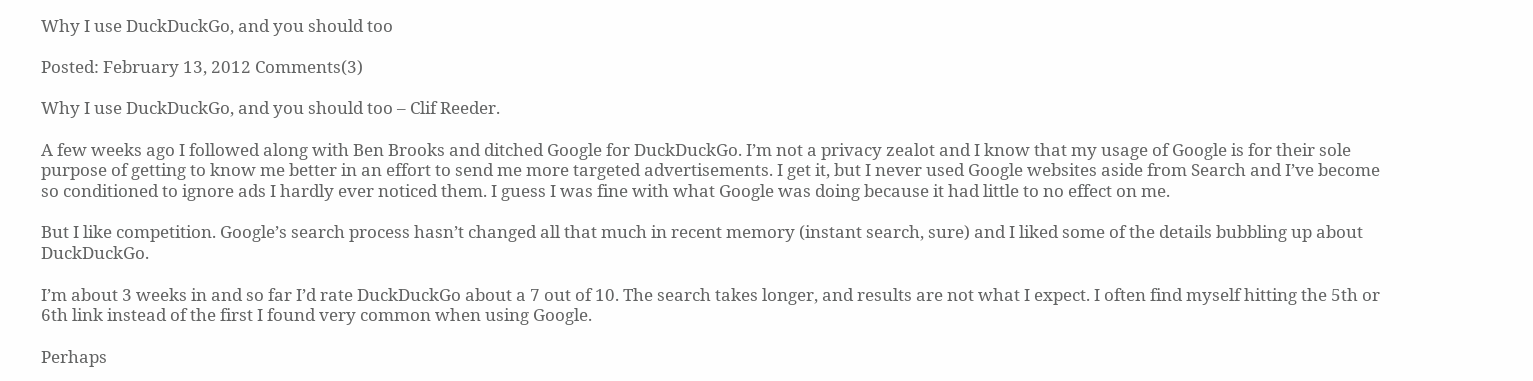Why I use DuckDuckGo, and you should too

Posted: February 13, 2012 Comments(3)

Why I use DuckDuckGo, and you should too – Clif Reeder.

A few weeks ago I followed along with Ben Brooks and ditched Google for DuckDuckGo. I’m not a privacy zealot and I know that my usage of Google is for their sole purpose of getting to know me better in an effort to send me more targeted advertisements. I get it, but I never used Google websites aside from Search and I’ve become so conditioned to ignore ads I hardly ever noticed them. I guess I was fine with what Google was doing because it had little to no effect on me.

But I like competition. Google’s search process hasn’t changed all that much in recent memory (instant search, sure) and I liked some of the details bubbling up about DuckDuckGo.

I’m about 3 weeks in and so far I’d rate DuckDuckGo about a 7 out of 10. The search takes longer, and results are not what I expect. I often find myself hitting the 5th or 6th link instead of the first I found very common when using Google.

Perhaps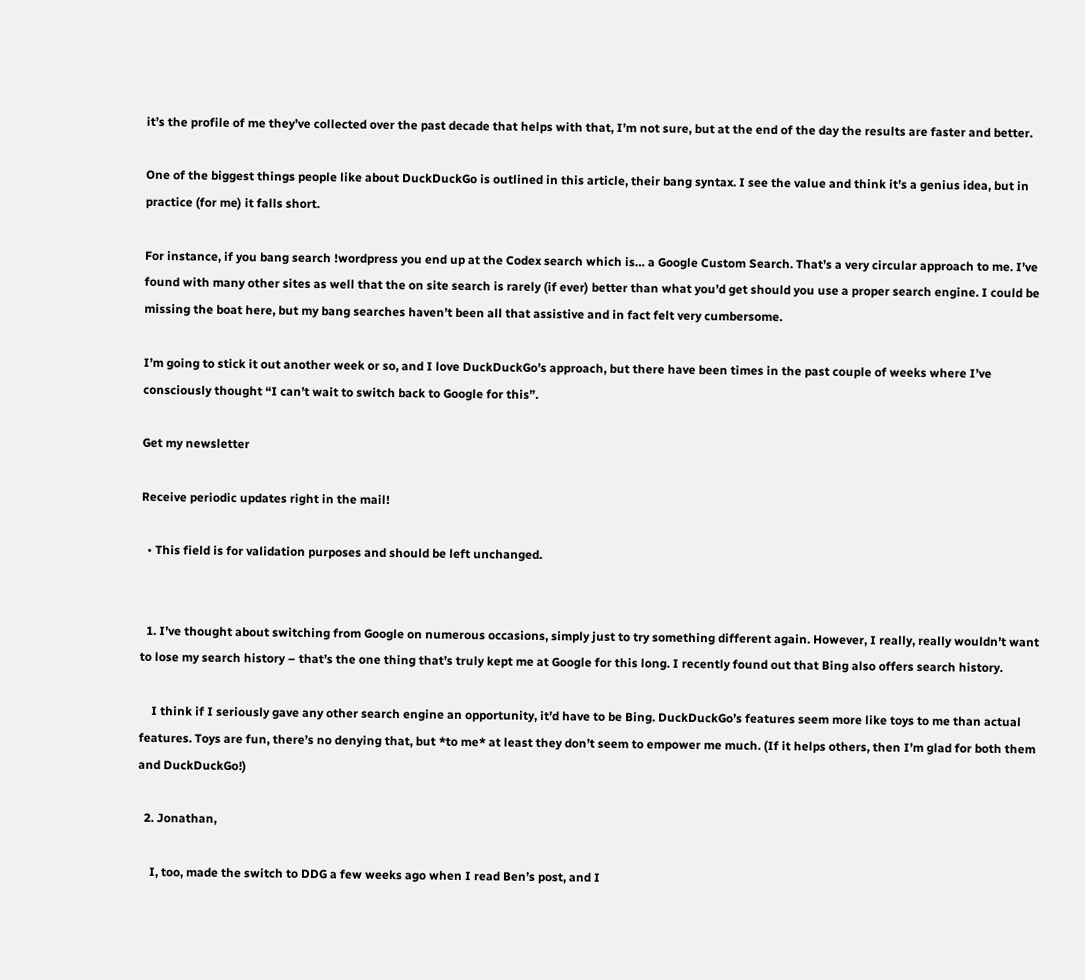it’s the profile of me they’ve collected over the past decade that helps with that, I’m not sure, but at the end of the day the results are faster and better.

One of the biggest things people like about DuckDuckGo is outlined in this article, their bang syntax. I see the value and think it’s a genius idea, but in practice (for me) it falls short.

For instance, if you bang search !wordpress you end up at the Codex search which is… a Google Custom Search. That’s a very circular approach to me. I’ve found with many other sites as well that the on site search is rarely (if ever) better than what you’d get should you use a proper search engine. I could be missing the boat here, but my bang searches haven’t been all that assistive and in fact felt very cumbersome.

I’m going to stick it out another week or so, and I love DuckDuckGo’s approach, but there have been times in the past couple of weeks where I’ve consciously thought “I can’t wait to switch back to Google for this”.

Get my newsletter

Receive periodic updates right in the mail!

  • This field is for validation purposes and should be left unchanged.


  1. I’ve thought about switching from Google on numerous occasions, simply just to try something different again. However, I really, really wouldn’t want to lose my search history – that’s the one thing that’s truly kept me at Google for this long. I recently found out that Bing also offers search history.

    I think if I seriously gave any other search engine an opportunity, it’d have to be Bing. DuckDuckGo’s features seem more like toys to me than actual features. Toys are fun, there’s no denying that, but *to me* at least they don’t seem to empower me much. (If it helps others, then I’m glad for both them and DuckDuckGo!)

  2. Jonathan,

    I, too, made the switch to DDG a few weeks ago when I read Ben’s post, and I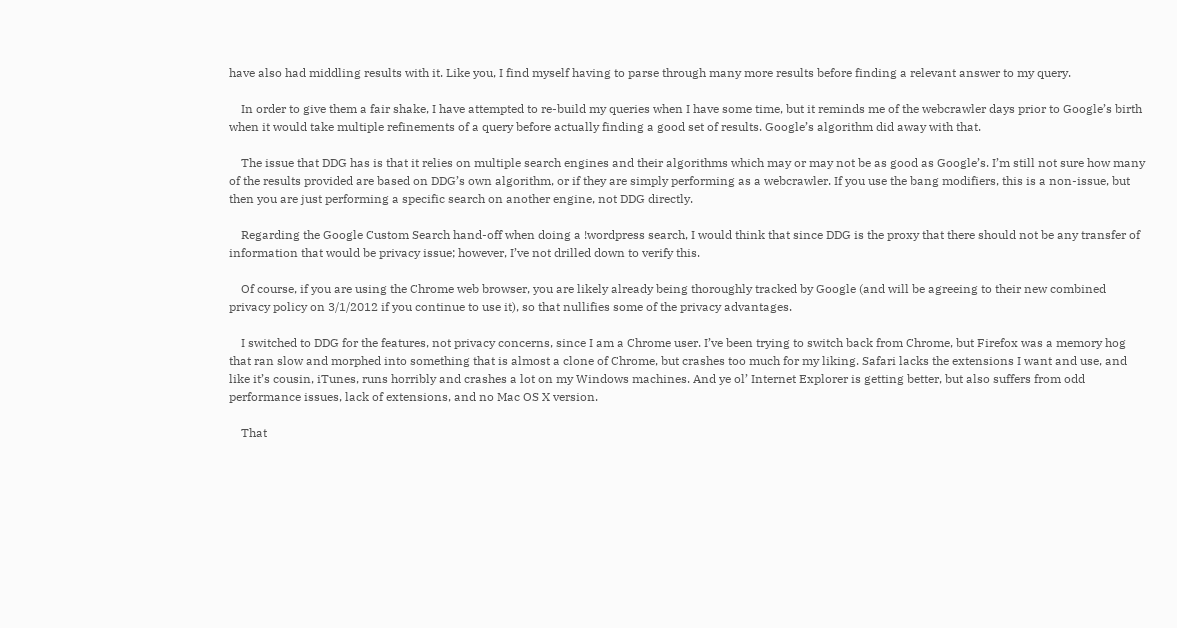have also had middling results with it. Like you, I find myself having to parse through many more results before finding a relevant answer to my query.

    In order to give them a fair shake, I have attempted to re-build my queries when I have some time, but it reminds me of the webcrawler days prior to Google’s birth when it would take multiple refinements of a query before actually finding a good set of results. Google’s algorithm did away with that.

    The issue that DDG has is that it relies on multiple search engines and their algorithms which may or may not be as good as Google’s. I’m still not sure how many of the results provided are based on DDG’s own algorithm, or if they are simply performing as a webcrawler. If you use the bang modifiers, this is a non-issue, but then you are just performing a specific search on another engine, not DDG directly.

    Regarding the Google Custom Search hand-off when doing a !wordpress search, I would think that since DDG is the proxy that there should not be any transfer of information that would be privacy issue; however, I’ve not drilled down to verify this.

    Of course, if you are using the Chrome web browser, you are likely already being thoroughly tracked by Google (and will be agreeing to their new combined privacy policy on 3/1/2012 if you continue to use it), so that nullifies some of the privacy advantages.

    I switched to DDG for the features, not privacy concerns, since I am a Chrome user. I’ve been trying to switch back from Chrome, but Firefox was a memory hog that ran slow and morphed into something that is almost a clone of Chrome, but crashes too much for my liking. Safari lacks the extensions I want and use, and like it’s cousin, iTunes, runs horribly and crashes a lot on my Windows machines. And ye ol’ Internet Explorer is getting better, but also suffers from odd performance issues, lack of extensions, and no Mac OS X version.

    That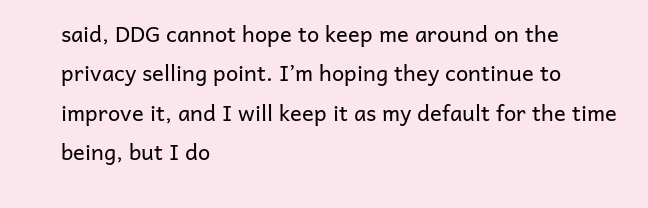said, DDG cannot hope to keep me around on the privacy selling point. I’m hoping they continue to improve it, and I will keep it as my default for the time being, but I do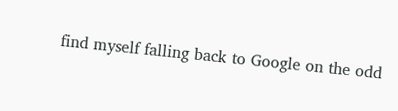find myself falling back to Google on the odd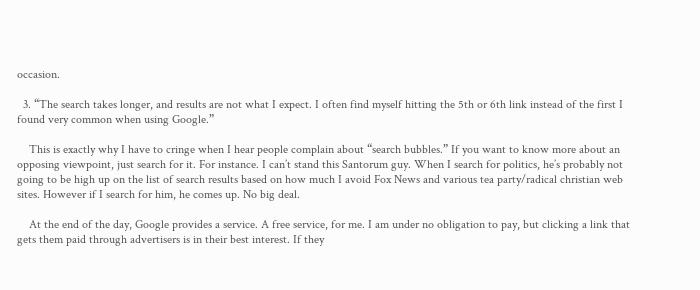occasion.

  3. “The search takes longer, and results are not what I expect. I often find myself hitting the 5th or 6th link instead of the first I found very common when using Google.”

    This is exactly why I have to cringe when I hear people complain about “search bubbles.” If you want to know more about an opposing viewpoint, just search for it. For instance. I can’t stand this Santorum guy. When I search for politics, he’s probably not going to be high up on the list of search results based on how much I avoid Fox News and various tea party/radical christian web sites. However if I search for him, he comes up. No big deal.

    At the end of the day, Google provides a service. A free service, for me. I am under no obligation to pay, but clicking a link that gets them paid through advertisers is in their best interest. If they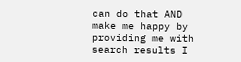can do that AND make me happy by providing me with search results I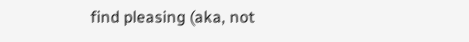find pleasing (aka, not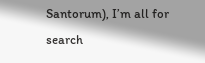Santorum), I’m all for search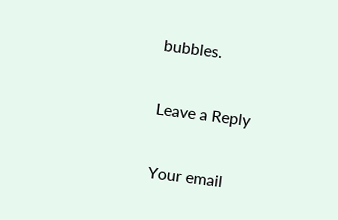bubbles.

Leave a Reply

Your email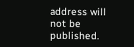address will not be published.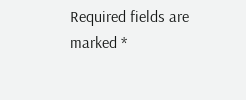Required fields are marked *